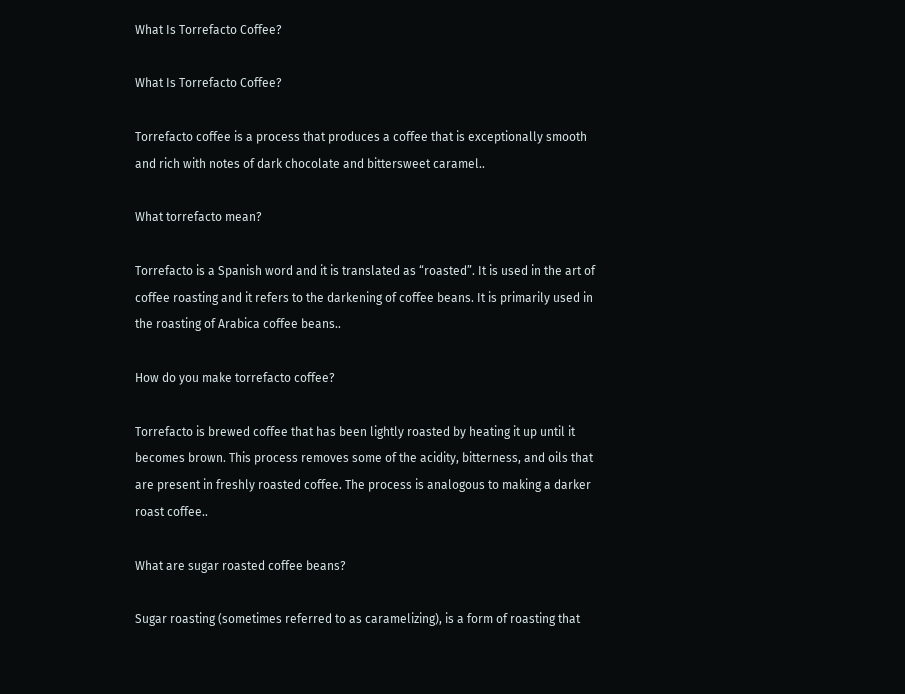What Is Torrefacto Coffee?

What Is Torrefacto Coffee?

Torrefacto coffee is a process that produces a coffee that is exceptionally smooth and rich with notes of dark chocolate and bittersweet caramel..

What torrefacto mean?

Torrefacto is a Spanish word and it is translated as “roasted”. It is used in the art of coffee roasting and it refers to the darkening of coffee beans. It is primarily used in the roasting of Arabica coffee beans..

How do you make torrefacto coffee?

Torrefacto is brewed coffee that has been lightly roasted by heating it up until it becomes brown. This process removes some of the acidity, bitterness, and oils that are present in freshly roasted coffee. The process is analogous to making a darker roast coffee..

What are sugar roasted coffee beans?

Sugar roasting (sometimes referred to as caramelizing), is a form of roasting that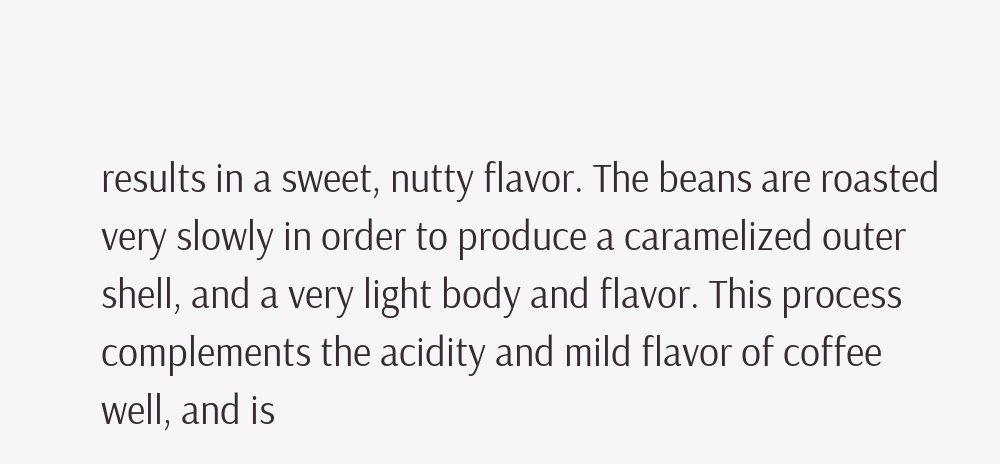results in a sweet, nutty flavor. The beans are roasted very slowly in order to produce a caramelized outer shell, and a very light body and flavor. This process complements the acidity and mild flavor of coffee well, and is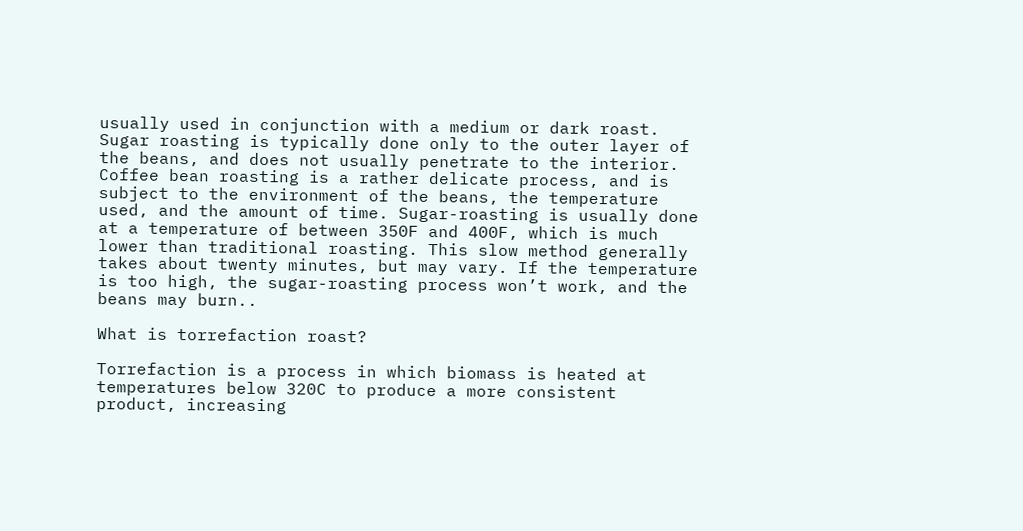usually used in conjunction with a medium or dark roast. Sugar roasting is typically done only to the outer layer of the beans, and does not usually penetrate to the interior. Coffee bean roasting is a rather delicate process, and is subject to the environment of the beans, the temperature used, and the amount of time. Sugar-roasting is usually done at a temperature of between 350F and 400F, which is much lower than traditional roasting. This slow method generally takes about twenty minutes, but may vary. If the temperature is too high, the sugar-roasting process won’t work, and the beans may burn..

What is torrefaction roast?

Torrefaction is a process in which biomass is heated at temperatures below 320C to produce a more consistent product, increasing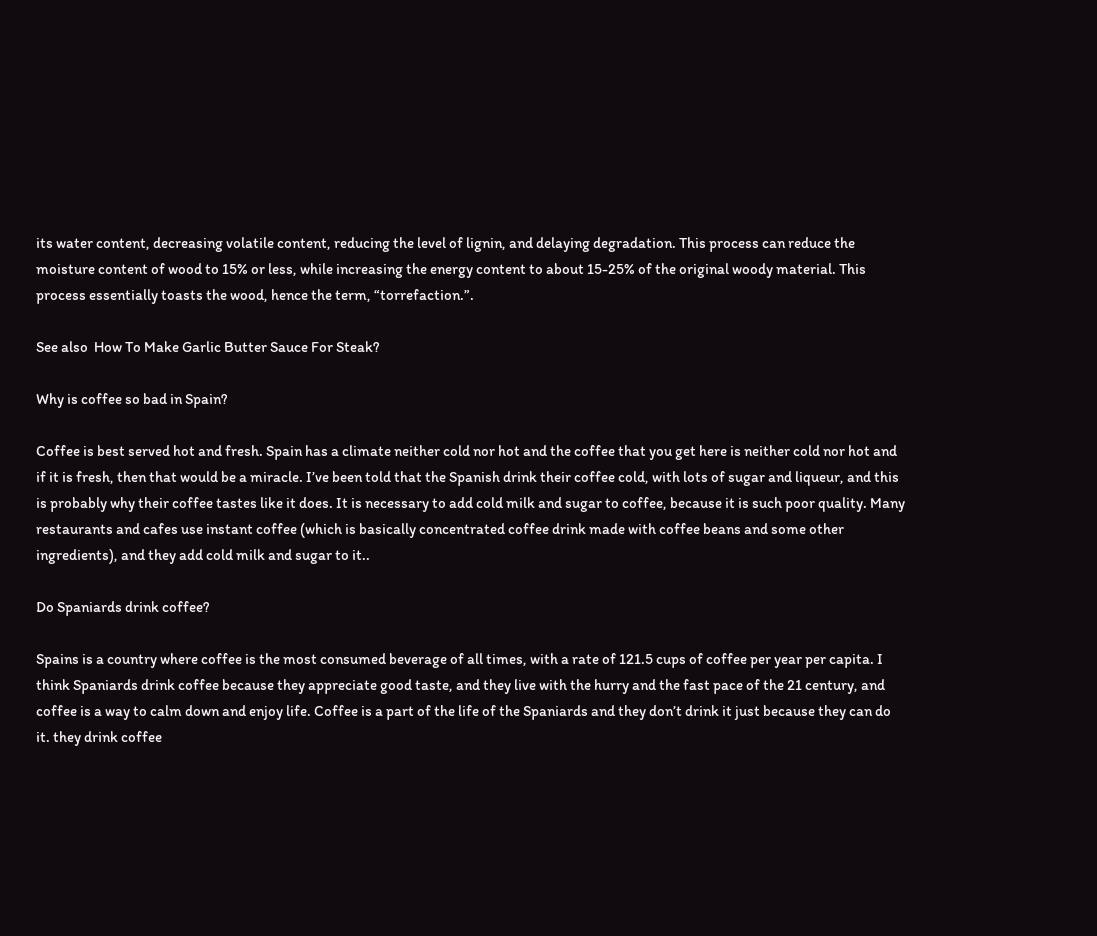its water content, decreasing volatile content, reducing the level of lignin, and delaying degradation. This process can reduce the moisture content of wood to 15% or less, while increasing the energy content to about 15-25% of the original woody material. This process essentially toasts the wood, hence the term, “torrefaction.”.

See also  How To Make Garlic Butter Sauce For Steak?

Why is coffee so bad in Spain?

Coffee is best served hot and fresh. Spain has a climate neither cold nor hot and the coffee that you get here is neither cold nor hot and if it is fresh, then that would be a miracle. I’ve been told that the Spanish drink their coffee cold, with lots of sugar and liqueur, and this is probably why their coffee tastes like it does. It is necessary to add cold milk and sugar to coffee, because it is such poor quality. Many restaurants and cafes use instant coffee (which is basically concentrated coffee drink made with coffee beans and some other ingredients), and they add cold milk and sugar to it..

Do Spaniards drink coffee?

Spains is a country where coffee is the most consumed beverage of all times, with a rate of 121.5 cups of coffee per year per capita. I think Spaniards drink coffee because they appreciate good taste, and they live with the hurry and the fast pace of the 21 century, and coffee is a way to calm down and enjoy life. Coffee is a part of the life of the Spaniards and they don’t drink it just because they can do it. they drink coffee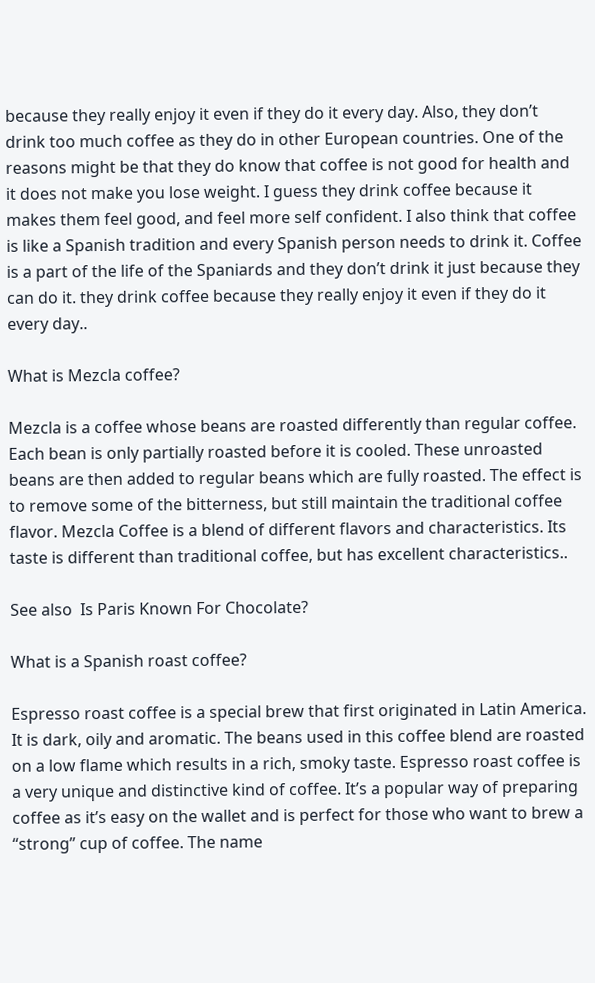because they really enjoy it even if they do it every day. Also, they don’t drink too much coffee as they do in other European countries. One of the reasons might be that they do know that coffee is not good for health and it does not make you lose weight. I guess they drink coffee because it makes them feel good, and feel more self confident. I also think that coffee is like a Spanish tradition and every Spanish person needs to drink it. Coffee is a part of the life of the Spaniards and they don’t drink it just because they can do it. they drink coffee because they really enjoy it even if they do it every day..

What is Mezcla coffee?

Mezcla is a coffee whose beans are roasted differently than regular coffee. Each bean is only partially roasted before it is cooled. These unroasted beans are then added to regular beans which are fully roasted. The effect is to remove some of the bitterness, but still maintain the traditional coffee flavor. Mezcla Coffee is a blend of different flavors and characteristics. Its taste is different than traditional coffee, but has excellent characteristics..

See also  Is Paris Known For Chocolate?

What is a Spanish roast coffee?

Espresso roast coffee is a special brew that first originated in Latin America. It is dark, oily and aromatic. The beans used in this coffee blend are roasted on a low flame which results in a rich, smoky taste. Espresso roast coffee is a very unique and distinctive kind of coffee. It’s a popular way of preparing coffee as it’s easy on the wallet and is perfect for those who want to brew a “strong” cup of coffee. The name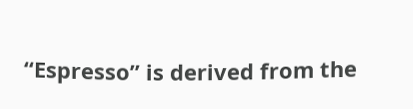“Espresso” is derived from the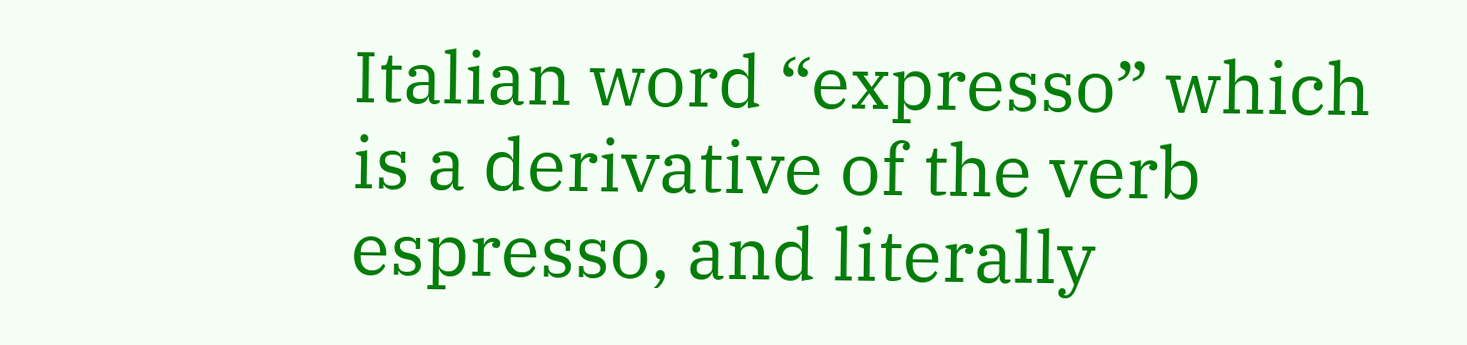Italian word “expresso” which is a derivative of the verb espresso, and literally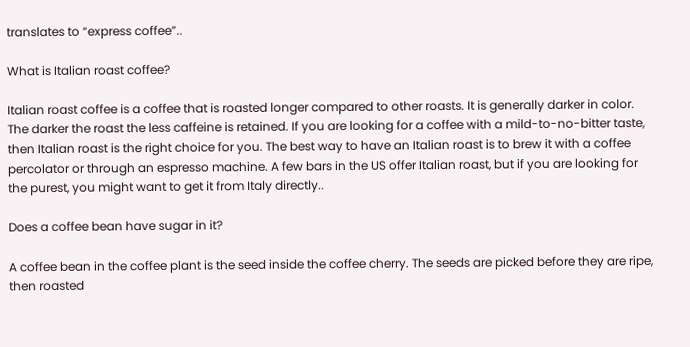translates to “express coffee”..

What is Italian roast coffee?

Italian roast coffee is a coffee that is roasted longer compared to other roasts. It is generally darker in color. The darker the roast the less caffeine is retained. If you are looking for a coffee with a mild-to-no-bitter taste, then Italian roast is the right choice for you. The best way to have an Italian roast is to brew it with a coffee percolator or through an espresso machine. A few bars in the US offer Italian roast, but if you are looking for the purest, you might want to get it from Italy directly..

Does a coffee bean have sugar in it?

A coffee bean in the coffee plant is the seed inside the coffee cherry. The seeds are picked before they are ripe, then roasted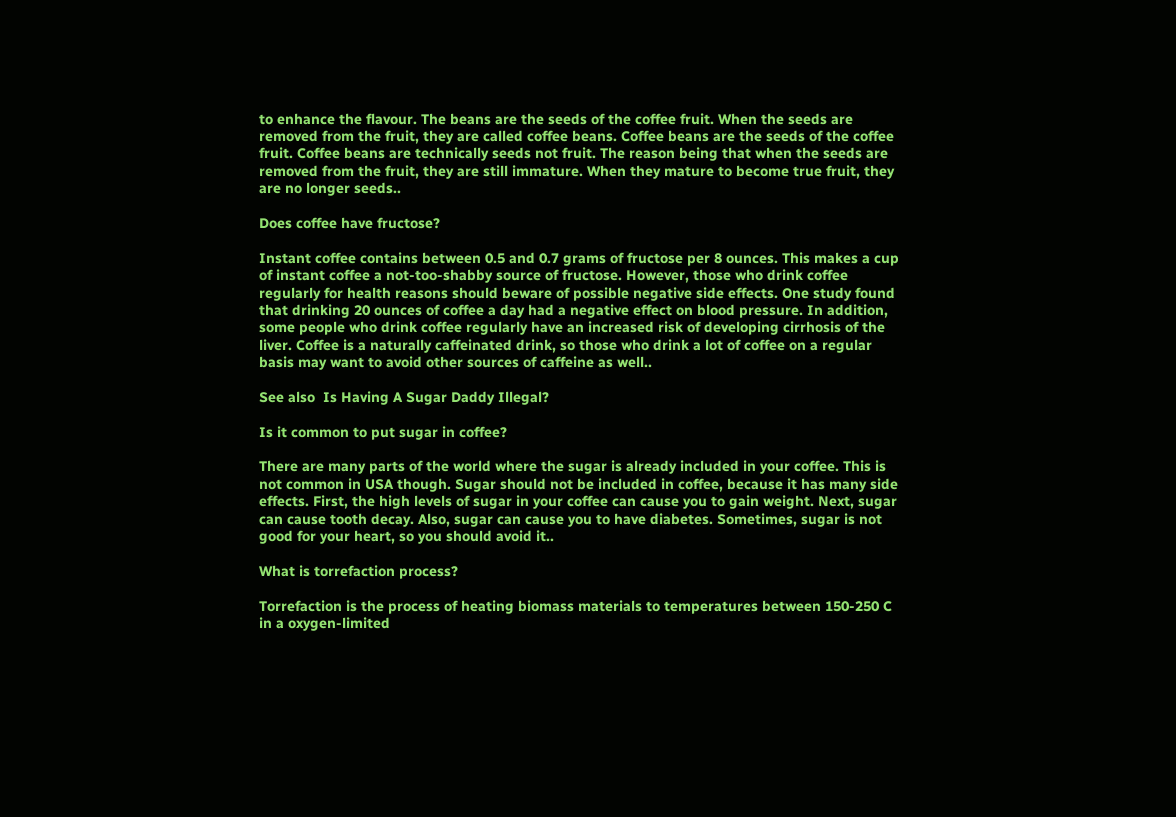to enhance the flavour. The beans are the seeds of the coffee fruit. When the seeds are removed from the fruit, they are called coffee beans. Coffee beans are the seeds of the coffee fruit. Coffee beans are technically seeds not fruit. The reason being that when the seeds are removed from the fruit, they are still immature. When they mature to become true fruit, they are no longer seeds..

Does coffee have fructose?

Instant coffee contains between 0.5 and 0.7 grams of fructose per 8 ounces. This makes a cup of instant coffee a not-too-shabby source of fructose. However, those who drink coffee regularly for health reasons should beware of possible negative side effects. One study found that drinking 20 ounces of coffee a day had a negative effect on blood pressure. In addition, some people who drink coffee regularly have an increased risk of developing cirrhosis of the liver. Coffee is a naturally caffeinated drink, so those who drink a lot of coffee on a regular basis may want to avoid other sources of caffeine as well..

See also  Is Having A Sugar Daddy Illegal?

Is it common to put sugar in coffee?

There are many parts of the world where the sugar is already included in your coffee. This is not common in USA though. Sugar should not be included in coffee, because it has many side effects. First, the high levels of sugar in your coffee can cause you to gain weight. Next, sugar can cause tooth decay. Also, sugar can cause you to have diabetes. Sometimes, sugar is not good for your heart, so you should avoid it..

What is torrefaction process?

Torrefaction is the process of heating biomass materials to temperatures between 150-250 C in a oxygen-limited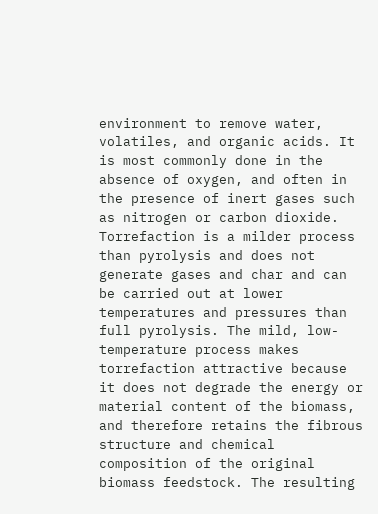environment to remove water, volatiles, and organic acids. It is most commonly done in the absence of oxygen, and often in the presence of inert gases such as nitrogen or carbon dioxide. Torrefaction is a milder process than pyrolysis and does not generate gases and char and can be carried out at lower temperatures and pressures than full pyrolysis. The mild, low-temperature process makes torrefaction attractive because it does not degrade the energy or material content of the biomass, and therefore retains the fibrous structure and chemical composition of the original biomass feedstock. The resulting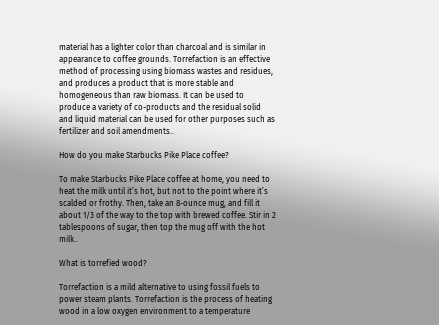material has a lighter color than charcoal and is similar in appearance to coffee grounds. Torrefaction is an effective method of processing using biomass wastes and residues, and produces a product that is more stable and homogeneous than raw biomass. It can be used to produce a variety of co-products and the residual solid and liquid material can be used for other purposes such as fertilizer and soil amendments..

How do you make Starbucks Pike Place coffee?

To make Starbucks Pike Place coffee at home, you need to heat the milk until it’s hot, but not to the point where it’s scalded or frothy. Then, take an 8-ounce mug, and fill it about 1/3 of the way to the top with brewed coffee. Stir in 2 tablespoons of sugar, then top the mug off with the hot milk..

What is torrefied wood?

Torrefaction is a mild alternative to using fossil fuels to power steam plants. Torrefaction is the process of heating wood in a low oxygen environment to a temperature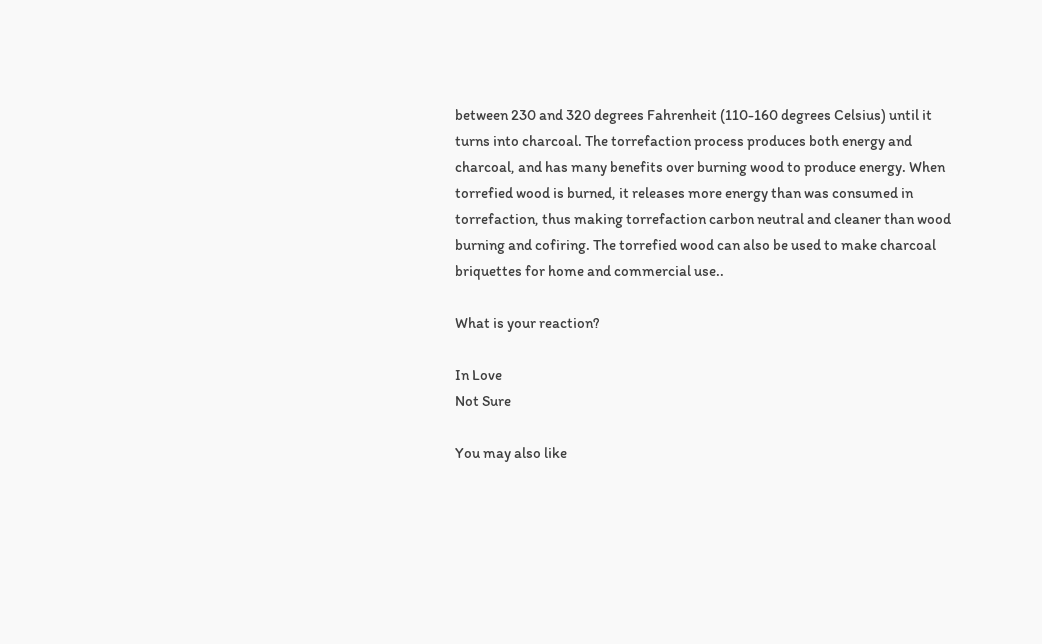between 230 and 320 degrees Fahrenheit (110-160 degrees Celsius) until it turns into charcoal. The torrefaction process produces both energy and charcoal, and has many benefits over burning wood to produce energy. When torrefied wood is burned, it releases more energy than was consumed in torrefaction, thus making torrefaction carbon neutral and cleaner than wood burning and cofiring. The torrefied wood can also be used to make charcoal briquettes for home and commercial use..

What is your reaction?

In Love
Not Sure

You may also like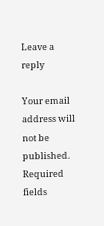Leave a reply

Your email address will not be published. Required fields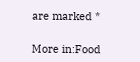are marked *

More in:Food